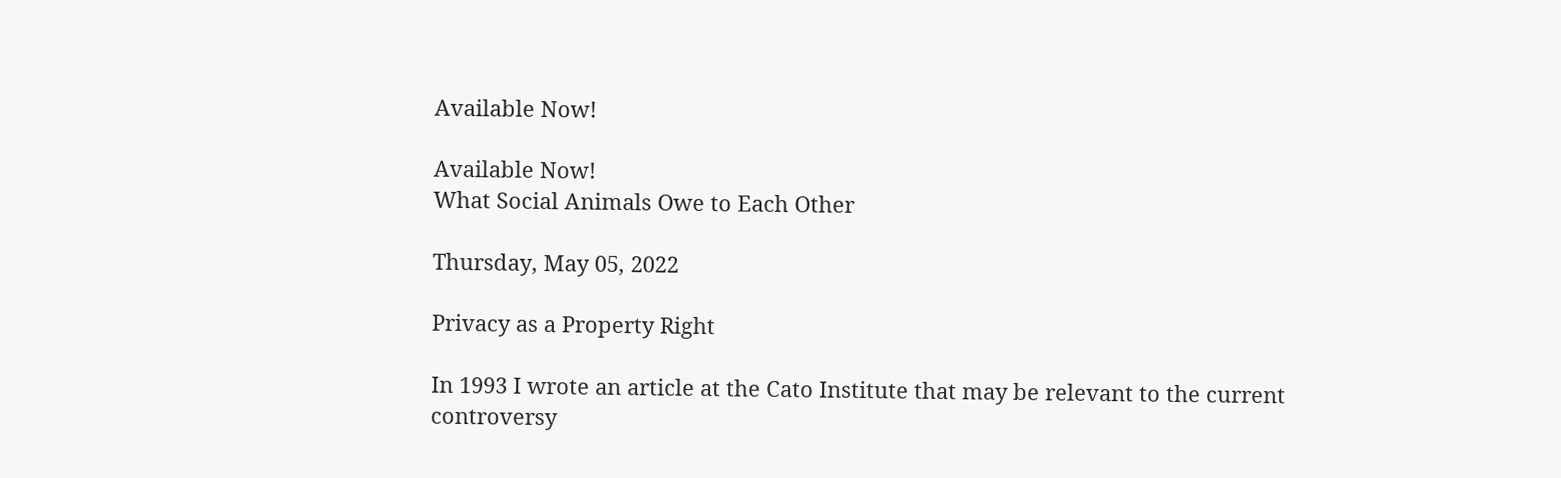Available Now!

Available Now!
What Social Animals Owe to Each Other

Thursday, May 05, 2022

Privacy as a Property Right

In 1993 I wrote an article at the Cato Institute that may be relevant to the current controversy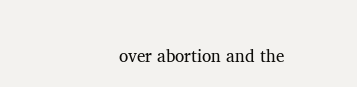over abortion and the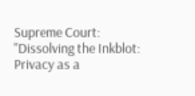Supreme Court: "Dissolving the Inkblot: Privacy as a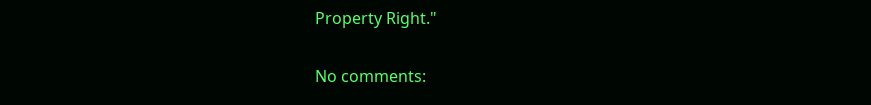Property Right."

No comments: